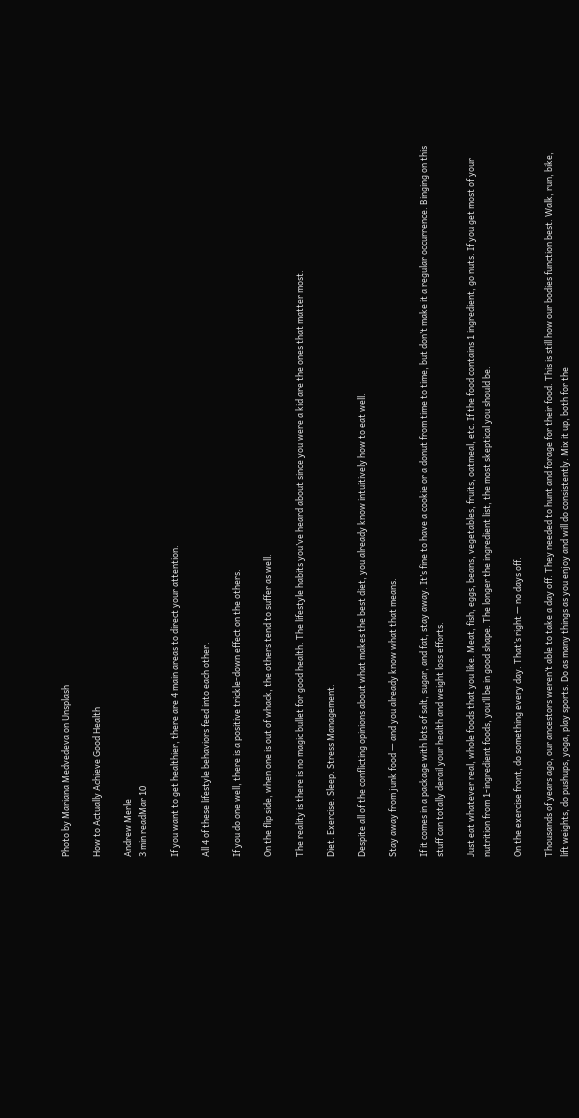Photo by Mariana Medvedeva on Unsplash

How to Actually Achieve Good Health

Andrew Merle
3 min readMar 10

If you want to get healthier, there are 4 main areas to direct your attention.

All 4 of these lifestyle behaviors feed into each other.

If you do one well, there is a positive trickle-down effect on the others.

On the flip side, when one is out of whack, the others tend to suffer as well.

The reality is there is no magic bullet for good health. The lifestyle habits you’ve heard about since you were a kid are the ones that matter most.

Diet. Exercise. Sleep. Stress Management.

Despite all of the conflicting opinions about what makes the best diet, you already know intuitively how to eat well.

Stay away from junk food — and you already know what that means.

If it comes in a package with lots of salt, sugar, and fat, stay away. It’s fine to have a cookie or a donut from time to time, but don’t make it a regular occurrence. Binging on this stuff can totally derail your health and weight loss efforts.

Just eat whatever real, whole foods that you like. Meat, fish, eggs, beans, vegetables, fruits, oatmeal, etc. If the food contains 1 ingredient, go nuts. If you get most of your nutrition from 1-ingredient foods, you’ll be in good shape. The longer the ingredient list, the most skeptical you should be.

On the exercise front, do something every day. That’s right — no days off.

Thousands of years ago, our ancestors weren’t able to take a day off. They needed to hunt and forage for their food. This is still how our bodies function best. Walk, run, bike, lift weights, do pushups, yoga, play sports. Do as many things as you enjoy and will do consistently. Mix it up, both for the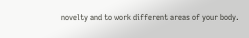novelty and to work different areas of your body.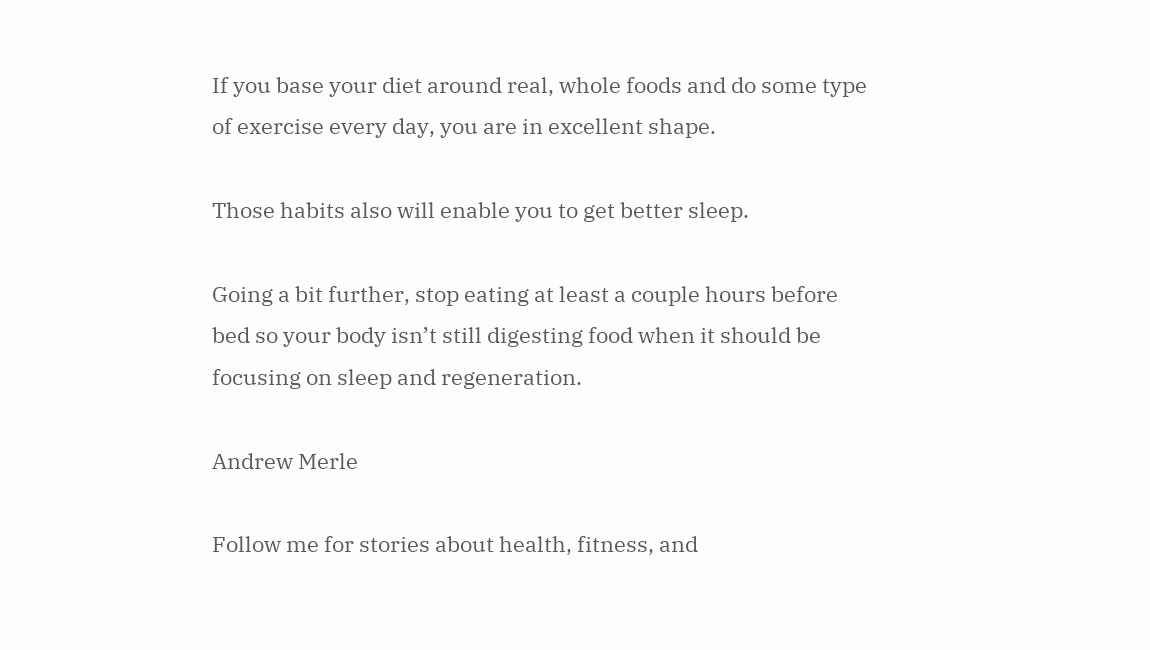If you base your diet around real, whole foods and do some type of exercise every day, you are in excellent shape.

Those habits also will enable you to get better sleep.

Going a bit further, stop eating at least a couple hours before bed so your body isn’t still digesting food when it should be focusing on sleep and regeneration.

Andrew Merle

Follow me for stories about health, fitness, and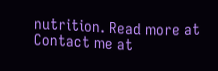nutrition. Read more at Contact me at